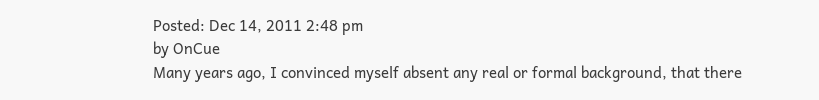Posted: Dec 14, 2011 2:48 pm
by OnCue
Many years ago, I convinced myself absent any real or formal background, that there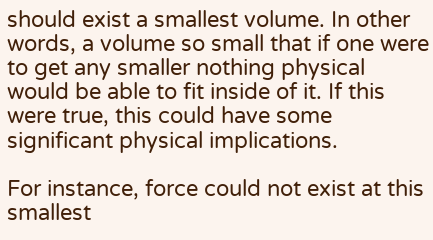should exist a smallest volume. In other words, a volume so small that if one were to get any smaller nothing physical would be able to fit inside of it. If this were true, this could have some significant physical implications.

For instance, force could not exist at this smallest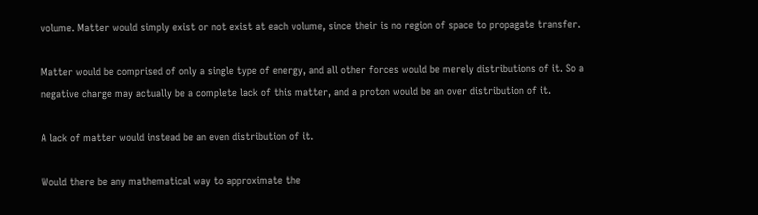volume. Matter would simply exist or not exist at each volume, since their is no region of space to propagate transfer.

Matter would be comprised of only a single type of energy, and all other forces would be merely distributions of it. So a negative charge may actually be a complete lack of this matter, and a proton would be an over distribution of it.

A lack of matter would instead be an even distribution of it.

Would there be any mathematical way to approximate the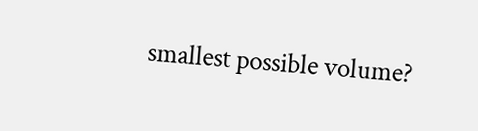smallest possible volume?